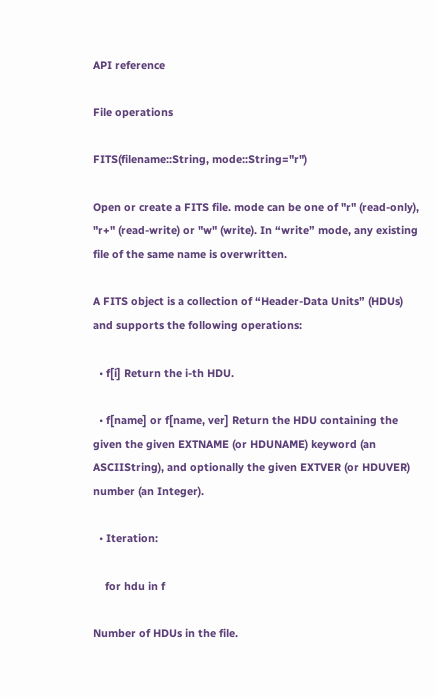API reference

File operations

FITS(filename::String, mode::String="r")

Open or create a FITS file. mode can be one of "r" (read-only), "r+" (read-write) or "w" (write). In “write” mode, any existing file of the same name is overwritten.

A FITS object is a collection of “Header-Data Units” (HDUs) and supports the following operations:

  • f[i] Return the i-th HDU.

  • f[name] or f[name, ver] Return the HDU containing the given the given EXTNAME (or HDUNAME) keyword (an ASCIIString), and optionally the given EXTVER (or HDUVER) number (an Integer).

  • Iteration:

    for hdu in f

Number of HDUs in the file.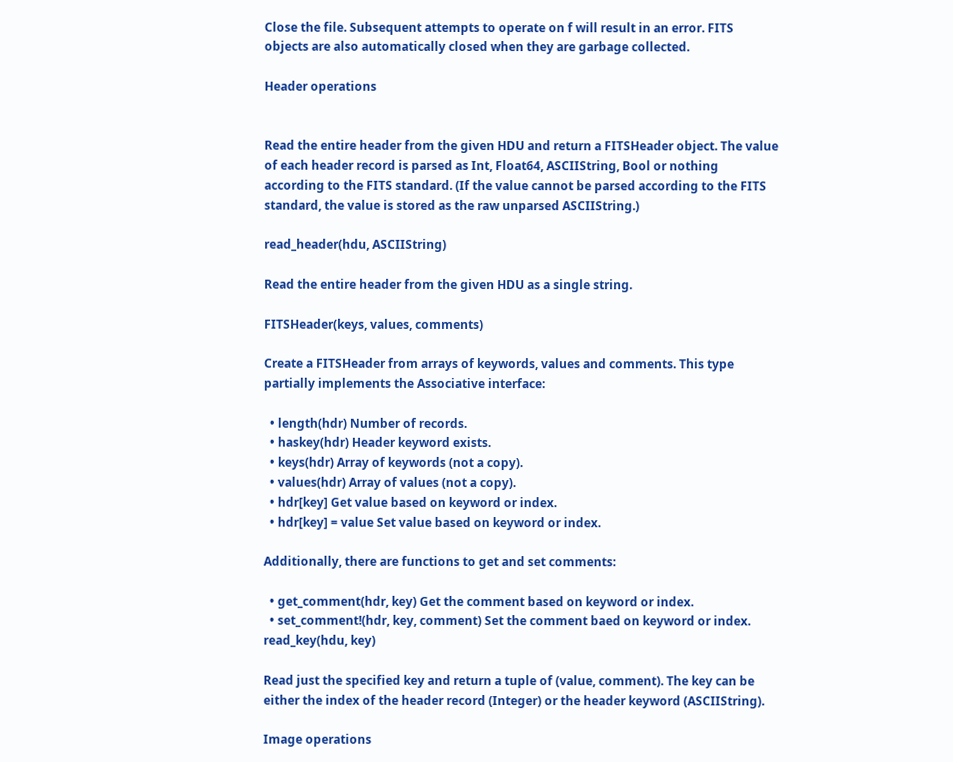Close the file. Subsequent attempts to operate on f will result in an error. FITS objects are also automatically closed when they are garbage collected.

Header operations


Read the entire header from the given HDU and return a FITSHeader object. The value of each header record is parsed as Int, Float64, ASCIIString, Bool or nothing according to the FITS standard. (If the value cannot be parsed according to the FITS standard, the value is stored as the raw unparsed ASCIIString.)

read_header(hdu, ASCIIString)

Read the entire header from the given HDU as a single string.

FITSHeader(keys, values, comments)

Create a FITSHeader from arrays of keywords, values and comments. This type partially implements the Associative interface:

  • length(hdr) Number of records.
  • haskey(hdr) Header keyword exists.
  • keys(hdr) Array of keywords (not a copy).
  • values(hdr) Array of values (not a copy).
  • hdr[key] Get value based on keyword or index.
  • hdr[key] = value Set value based on keyword or index.

Additionally, there are functions to get and set comments:

  • get_comment(hdr, key) Get the comment based on keyword or index.
  • set_comment!(hdr, key, comment) Set the comment baed on keyword or index.
read_key(hdu, key)

Read just the specified key and return a tuple of (value, comment). The key can be either the index of the header record (Integer) or the header keyword (ASCIIString).

Image operations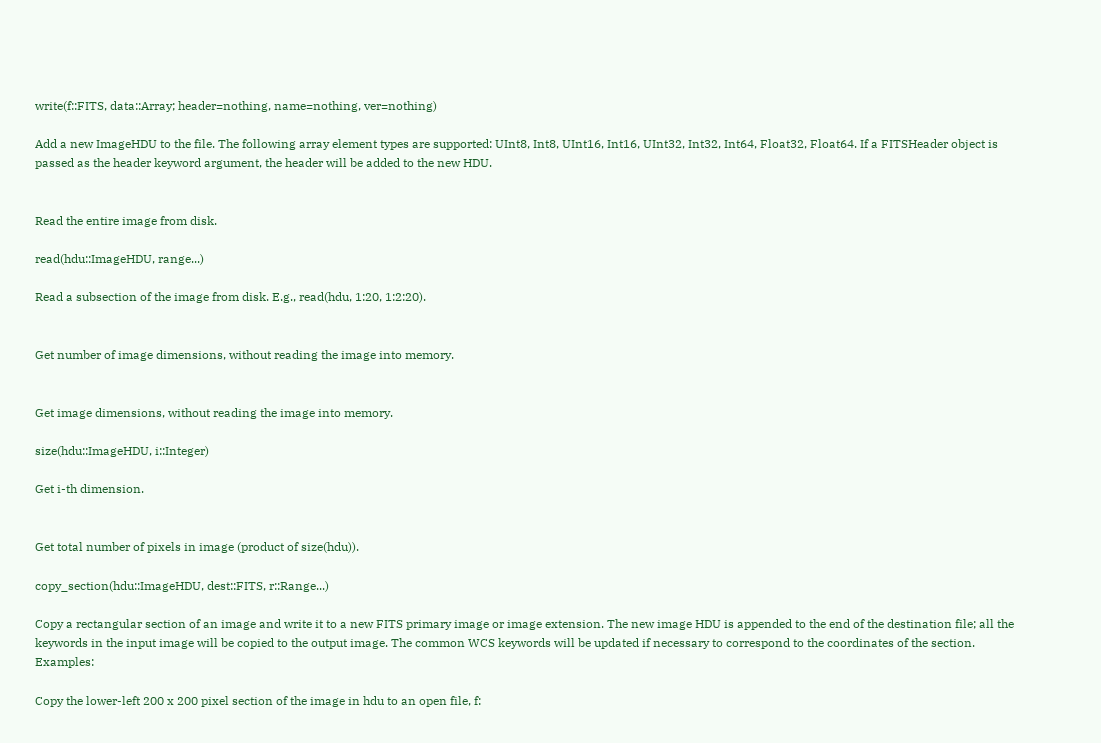write(f::FITS, data::Array; header=nothing, name=nothing, ver=nothing)

Add a new ImageHDU to the file. The following array element types are supported: UInt8, Int8, UInt16, Int16, UInt32, Int32, Int64, Float32, Float64. If a FITSHeader object is passed as the header keyword argument, the header will be added to the new HDU.


Read the entire image from disk.

read(hdu::ImageHDU, range...)

Read a subsection of the image from disk. E.g., read(hdu, 1:20, 1:2:20).


Get number of image dimensions, without reading the image into memory.


Get image dimensions, without reading the image into memory.

size(hdu::ImageHDU, i::Integer)

Get i-th dimension.


Get total number of pixels in image (product of size(hdu)).

copy_section(hdu::ImageHDU, dest::FITS, r::Range...)

Copy a rectangular section of an image and write it to a new FITS primary image or image extension. The new image HDU is appended to the end of the destination file; all the keywords in the input image will be copied to the output image. The common WCS keywords will be updated if necessary to correspond to the coordinates of the section. Examples:

Copy the lower-left 200 x 200 pixel section of the image in hdu to an open file, f: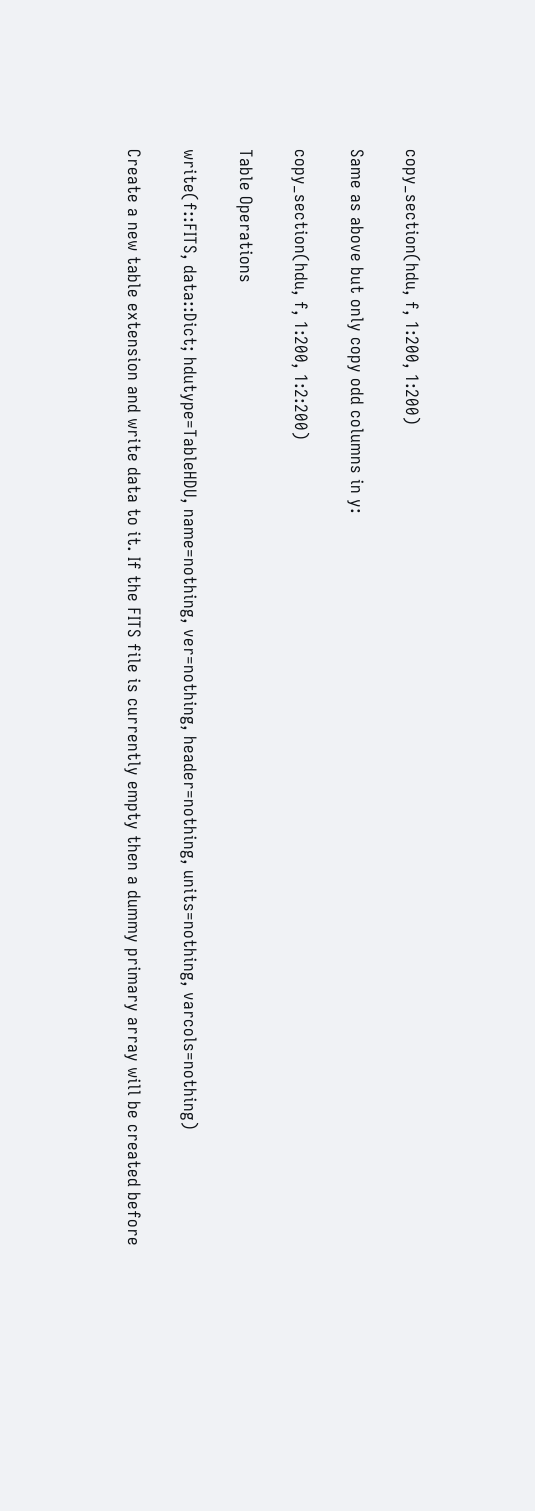copy_section(hdu, f, 1:200, 1:200)

Same as above but only copy odd columns in y:

copy_section(hdu, f, 1:200, 1:2:200)

Table Operations

write(f::FITS, data::Dict; hdutype=TableHDU, name=nothing, ver=nothing, header=nothing, units=nothing, varcols=nothing)

Create a new table extension and write data to it. If the FITS file is currently empty then a dummy primary array will be created before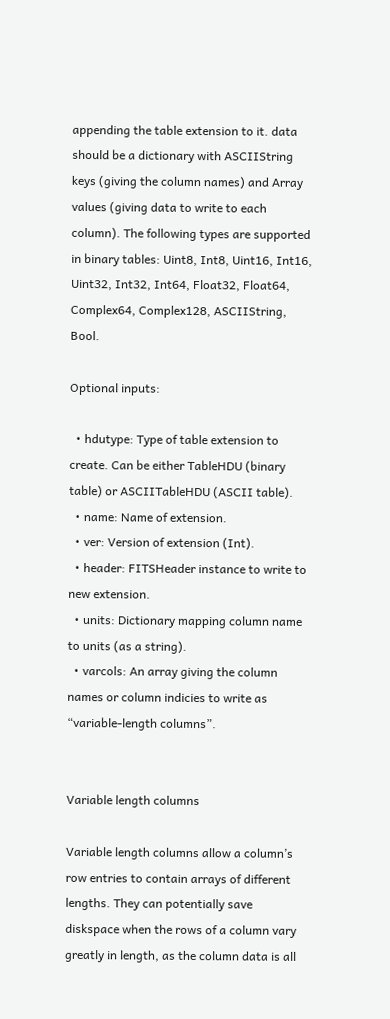appending the table extension to it. data should be a dictionary with ASCIIString keys (giving the column names) and Array values (giving data to write to each column). The following types are supported in binary tables: Uint8, Int8, Uint16, Int16, Uint32, Int32, Int64, Float32, Float64, Complex64, Complex128, ASCIIString, Bool.

Optional inputs:

  • hdutype: Type of table extension to create. Can be either TableHDU (binary table) or ASCIITableHDU (ASCII table).
  • name: Name of extension.
  • ver: Version of extension (Int).
  • header: FITSHeader instance to write to new extension.
  • units: Dictionary mapping column name to units (as a string).
  • varcols: An array giving the column names or column indicies to write as “variable-length columns”.


Variable length columns

Variable length columns allow a column’s row entries to contain arrays of different lengths. They can potentially save diskspace when the rows of a column vary greatly in length, as the column data is all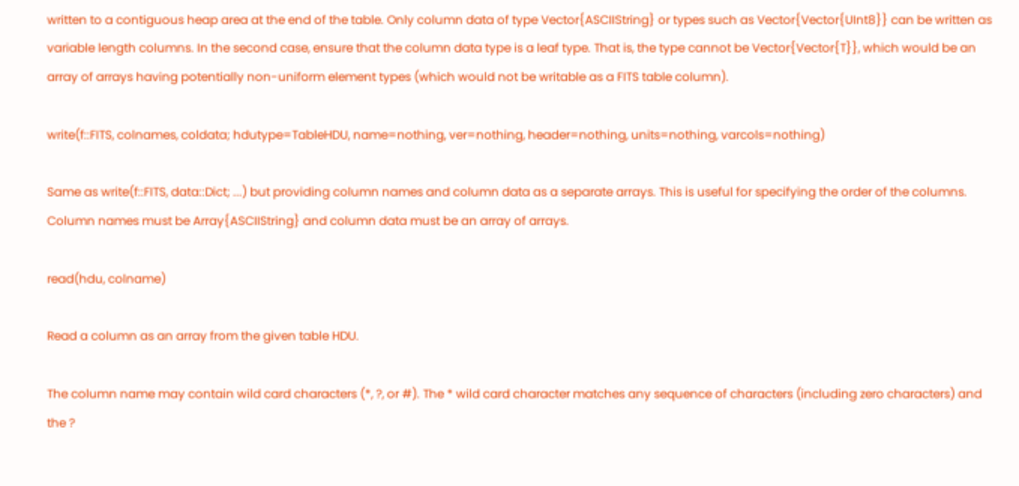written to a contiguous heap area at the end of the table. Only column data of type Vector{ASCIIString} or types such as Vector{Vector{UInt8}} can be written as variable length columns. In the second case, ensure that the column data type is a leaf type. That is, the type cannot be Vector{Vector{T}}, which would be an array of arrays having potentially non-uniform element types (which would not be writable as a FITS table column).

write(f::FITS, colnames, coldata; hdutype=TableHDU, name=nothing, ver=nothing, header=nothing, units=nothing, varcols=nothing)

Same as write(f::FITS, data::Dict; ...) but providing column names and column data as a separate arrays. This is useful for specifying the order of the columns. Column names must be Array{ASCIIString} and column data must be an array of arrays.

read(hdu, colname)

Read a column as an array from the given table HDU.

The column name may contain wild card characters (*, ?, or #). The * wild card character matches any sequence of characters (including zero characters) and the ?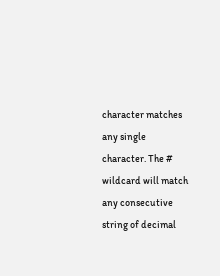character matches any single character. The # wildcard will match any consecutive string of decimal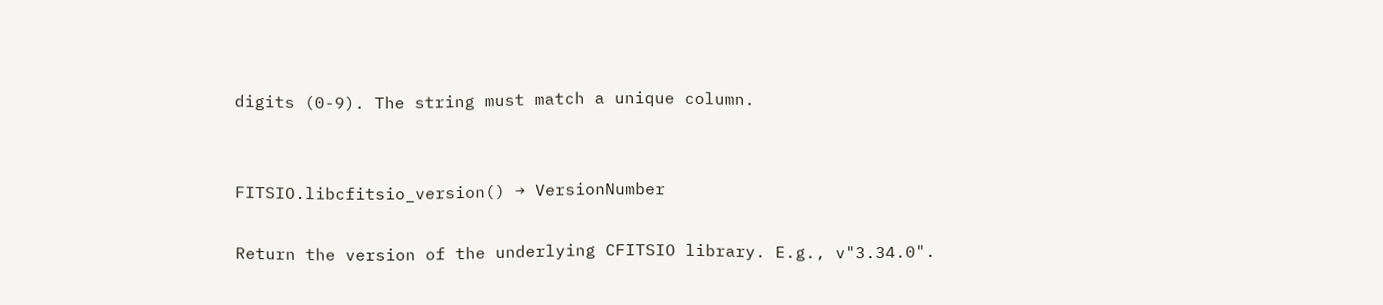digits (0-9). The string must match a unique column.


FITSIO.libcfitsio_version() → VersionNumber

Return the version of the underlying CFITSIO library. E.g., v"3.34.0".